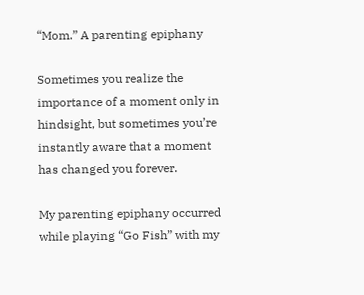“Mom.” A parenting epiphany

Sometimes you realize the importance of a moment only in hindsight, but sometimes you’re instantly aware that a moment has changed you forever.

My parenting epiphany occurred while playing “Go Fish” with my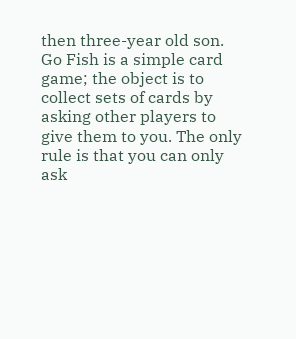then three-year old son. Go Fish is a simple card game; the object is to collect sets of cards by asking other players to give them to you. The only rule is that you can only ask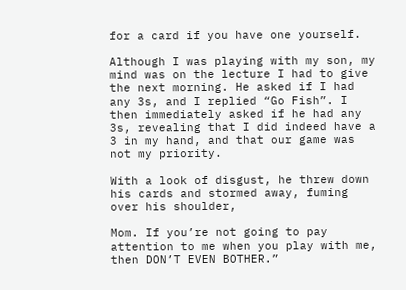for a card if you have one yourself.

Although I was playing with my son, my mind was on the lecture I had to give the next morning. He asked if I had any 3s, and I replied “Go Fish”. I then immediately asked if he had any 3s, revealing that I did indeed have a 3 in my hand, and that our game was not my priority.

With a look of disgust, he threw down his cards and stormed away, fuming over his shoulder,

Mom. If you’re not going to pay attention to me when you play with me, then DON’T EVEN BOTHER.”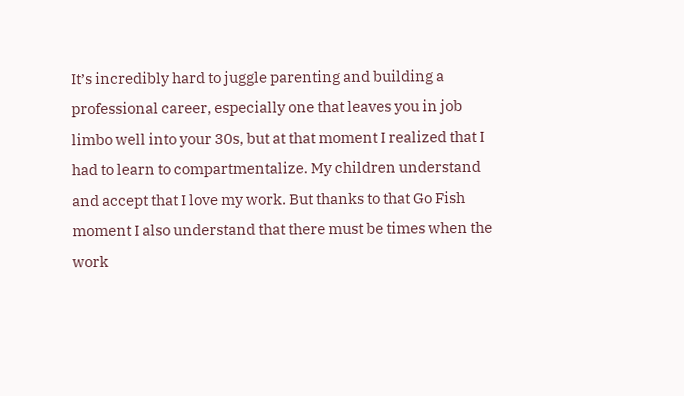It’s incredibly hard to juggle parenting and building a professional career, especially one that leaves you in job limbo well into your 30s, but at that moment I realized that I had to learn to compartmentalize. My children understand and accept that I love my work. But thanks to that Go Fish moment I also understand that there must be times when the work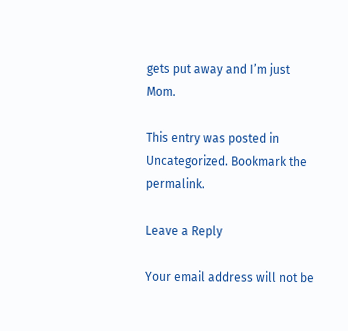gets put away and I’m just Mom.

This entry was posted in Uncategorized. Bookmark the permalink.

Leave a Reply

Your email address will not be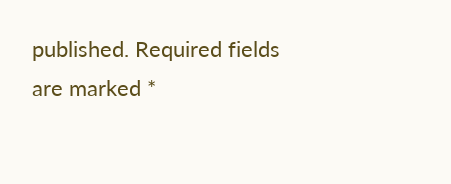published. Required fields are marked *